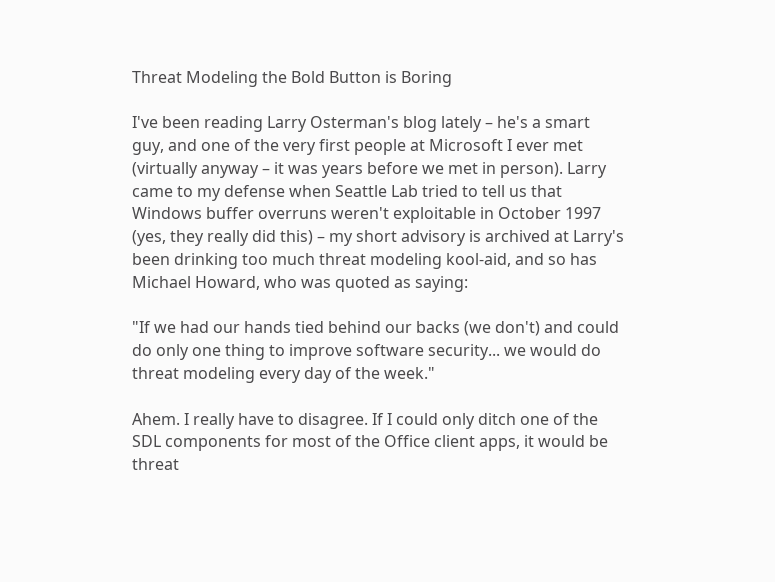Threat Modeling the Bold Button is Boring

I've been reading Larry Osterman's blog lately – he's a smart guy, and one of the very first people at Microsoft I ever met (virtually anyway – it was years before we met in person). Larry came to my defense when Seattle Lab tried to tell us that Windows buffer overruns weren't exploitable in October 1997 (yes, they really did this) – my short advisory is archived at Larry's been drinking too much threat modeling kool-aid, and so has Michael Howard, who was quoted as saying:

"If we had our hands tied behind our backs (we don't) and could do only one thing to improve software security... we would do threat modeling every day of the week."

Ahem. I really have to disagree. If I could only ditch one of the SDL components for most of the Office client apps, it would be threat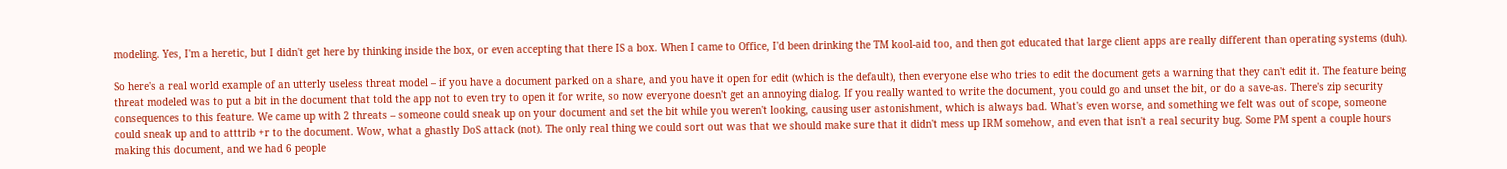modeling. Yes, I'm a heretic, but I didn't get here by thinking inside the box, or even accepting that there IS a box. When I came to Office, I'd been drinking the TM kool-aid too, and then got educated that large client apps are really different than operating systems (duh).

So here's a real world example of an utterly useless threat model – if you have a document parked on a share, and you have it open for edit (which is the default), then everyone else who tries to edit the document gets a warning that they can't edit it. The feature being threat modeled was to put a bit in the document that told the app not to even try to open it for write, so now everyone doesn't get an annoying dialog. If you really wanted to write the document, you could go and unset the bit, or do a save-as. There's zip security consequences to this feature. We came up with 2 threats – someone could sneak up on your document and set the bit while you weren't looking, causing user astonishment, which is always bad. What's even worse, and something we felt was out of scope, someone could sneak up and to atttrib +r to the document. Wow, what a ghastly DoS attack (not). The only real thing we could sort out was that we should make sure that it didn't mess up IRM somehow, and even that isn't a real security bug. Some PM spent a couple hours making this document, and we had 6 people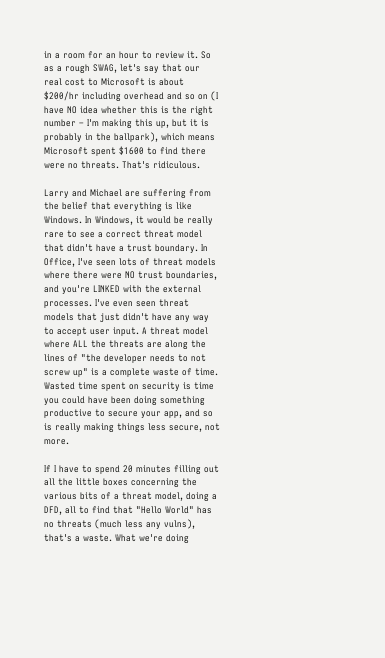in a room for an hour to review it. So as a rough SWAG, let's say that our real cost to Microsoft is about $200/hr including overhead and so on (I have NO idea whether this is the right number – I'm making this up, but it is probably in the ballpark), which means Microsoft spent $1600 to find there were no threats. That's ridiculous.

Larry and Michael are suffering from the belief that everything is like Windows. In Windows, it would be really rare to see a correct threat model that didn't have a trust boundary. In Office, I've seen lots of threat models where there were NO trust boundaries, and you're LINKED with the external processes. I've even seen threat models that just didn't have any way to accept user input. A threat model where ALL the threats are along the lines of "the developer needs to not screw up" is a complete waste of time. Wasted time spent on security is time you could have been doing something productive to secure your app, and so is really making things less secure, not more.

If I have to spend 20 minutes filling out all the little boxes concerning the various bits of a threat model, doing a DFD, all to find that "Hello World" has no threats (much less any vulns), that's a waste. What we're doing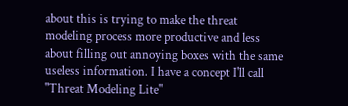about this is trying to make the threat modeling process more productive and less about filling out annoying boxes with the same useless information. I have a concept I'll call "Threat Modeling Lite"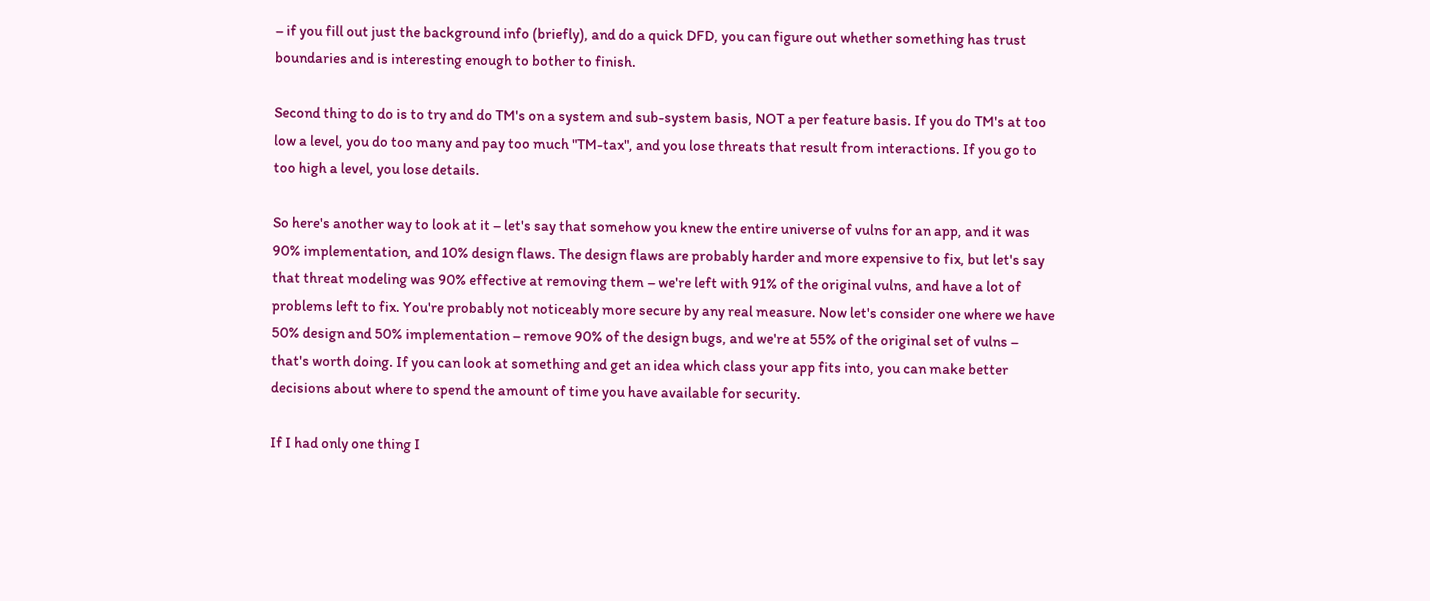– if you fill out just the background info (briefly), and do a quick DFD, you can figure out whether something has trust boundaries and is interesting enough to bother to finish.

Second thing to do is to try and do TM's on a system and sub-system basis, NOT a per feature basis. If you do TM's at too low a level, you do too many and pay too much "TM-tax", and you lose threats that result from interactions. If you go to too high a level, you lose details.

So here's another way to look at it – let's say that somehow you knew the entire universe of vulns for an app, and it was 90% implementation, and 10% design flaws. The design flaws are probably harder and more expensive to fix, but let's say that threat modeling was 90% effective at removing them – we're left with 91% of the original vulns, and have a lot of problems left to fix. You're probably not noticeably more secure by any real measure. Now let's consider one where we have 50% design and 50% implementation – remove 90% of the design bugs, and we're at 55% of the original set of vulns – that's worth doing. If you can look at something and get an idea which class your app fits into, you can make better decisions about where to spend the amount of time you have available for security.

If I had only one thing I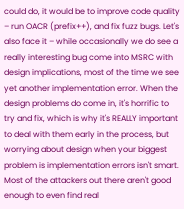could do, it would be to improve code quality – run OACR (prefix++), and fix fuzz bugs. Let's also face it – while occasionally we do see a really interesting bug come into MSRC with design implications, most of the time we see yet another implementation error. When the design problems do come in, it's horrific to try and fix, which is why it's REALLY important to deal with them early in the process, but worrying about design when your biggest problem is implementation errors isn't smart. Most of the attackers out there aren't good enough to even find real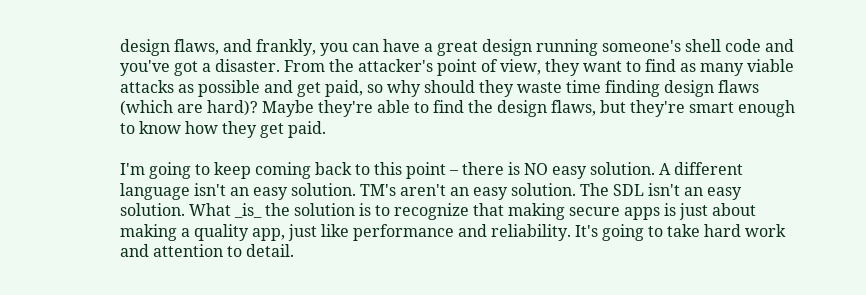design flaws, and frankly, you can have a great design running someone's shell code and you've got a disaster. From the attacker's point of view, they want to find as many viable attacks as possible and get paid, so why should they waste time finding design flaws (which are hard)? Maybe they're able to find the design flaws, but they're smart enough to know how they get paid.

I'm going to keep coming back to this point – there is NO easy solution. A different language isn't an easy solution. TM's aren't an easy solution. The SDL isn't an easy solution. What _is_ the solution is to recognize that making secure apps is just about making a quality app, just like performance and reliability. It's going to take hard work and attention to detail.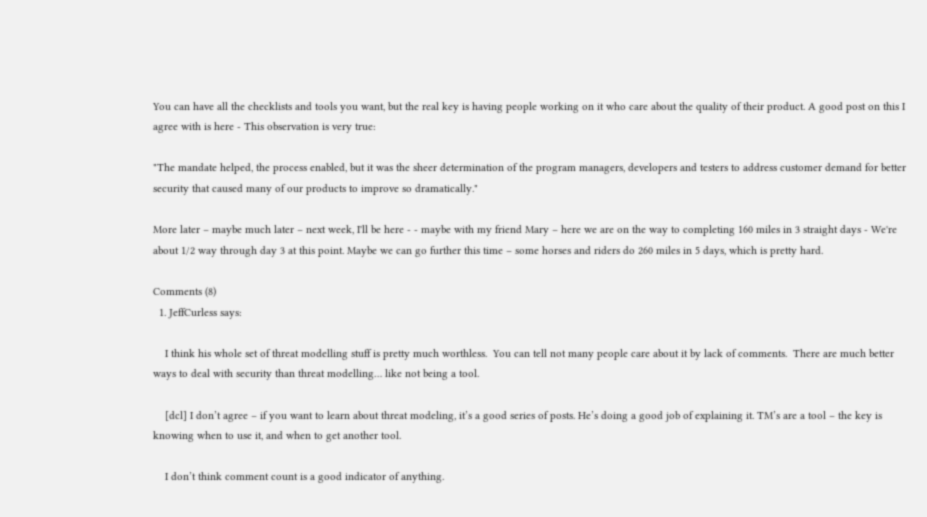You can have all the checklists and tools you want, but the real key is having people working on it who care about the quality of their product. A good post on this I agree with is here - This observation is very true:

"The mandate helped, the process enabled, but it was the sheer determination of the program managers, developers and testers to address customer demand for better security that caused many of our products to improve so dramatically."

More later – maybe much later – next week, I'll be here - - maybe with my friend Mary – here we are on the way to completing 160 miles in 3 straight days - We're about 1/2 way through day 3 at this point. Maybe we can go further this time – some horses and riders do 260 miles in 5 days, which is pretty hard.

Comments (8)
  1. JeffCurless says:

    I think his whole set of threat modelling stuff is pretty much worthless.  You can tell not many people care about it by lack of comments.  There are much better ways to deal with security than threat modelling… like not being a tool.

    [dcl] I don’t agree – if you want to learn about threat modeling, it’s a good series of posts. He’s doing a good job of explaining it. TM’s are a tool – the key is knowing when to use it, and when to get another tool.

    I don’t think comment count is a good indicator of anything.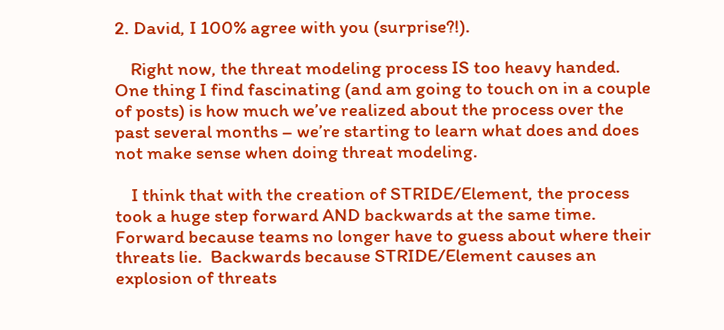2. David, I 100% agree with you (surprise?!).

    Right now, the threat modeling process IS too heavy handed.  One thing I find fascinating (and am going to touch on in a couple of posts) is how much we’ve realized about the process over the past several months – we’re starting to learn what does and does not make sense when doing threat modeling.

    I think that with the creation of STRIDE/Element, the process took a huge step forward AND backwards at the same time.  Forward because teams no longer have to guess about where their threats lie.  Backwards because STRIDE/Element causes an explosion of threats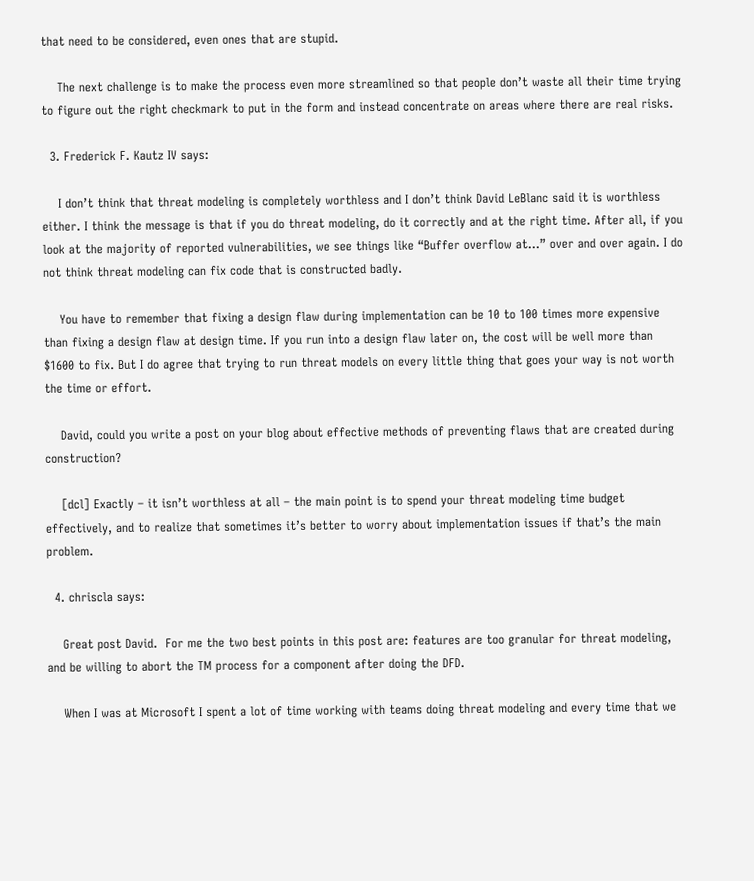that need to be considered, even ones that are stupid.

    The next challenge is to make the process even more streamlined so that people don’t waste all their time trying to figure out the right checkmark to put in the form and instead concentrate on areas where there are real risks.

  3. Frederick F. Kautz IV says:

    I don’t think that threat modeling is completely worthless and I don’t think David LeBlanc said it is worthless either. I think the message is that if you do threat modeling, do it correctly and at the right time. After all, if you look at the majority of reported vulnerabilities, we see things like “Buffer overflow at…” over and over again. I do not think threat modeling can fix code that is constructed badly.

    You have to remember that fixing a design flaw during implementation can be 10 to 100 times more expensive than fixing a design flaw at design time. If you run into a design flaw later on, the cost will be well more than $1600 to fix. But I do agree that trying to run threat models on every little thing that goes your way is not worth the time or effort.

    David, could you write a post on your blog about effective methods of preventing flaws that are created during construction?

    [dcl] Exactly – it isn’t worthless at all – the main point is to spend your threat modeling time budget effectively, and to realize that sometimes it’s better to worry about implementation issues if that’s the main problem.

  4. chriscla says:

    Great post David.  For me the two best points in this post are: features are too granular for threat modeling, and be willing to abort the TM process for a component after doing the DFD.

    When I was at Microsoft I spent a lot of time working with teams doing threat modeling and every time that we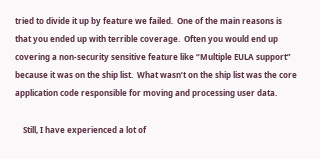tried to divide it up by feature we failed.  One of the main reasons is that you ended up with terrible coverage.  Often you would end up covering a non-security sensitive feature like “Multiple EULA support” because it was on the ship list.  What wasn’t on the ship list was the core application code responsible for moving and processing user data.

    Still, I have experienced a lot of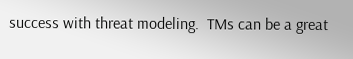success with threat modeling.  TMs can be a great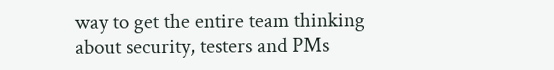way to get the entire team thinking about security, testers and PMs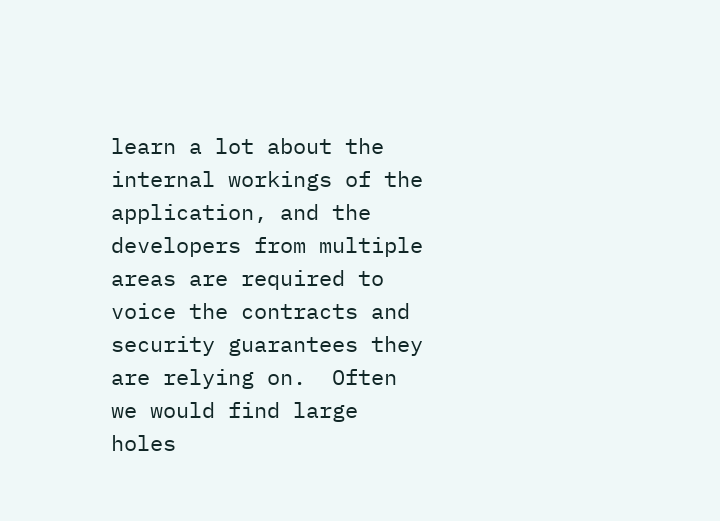learn a lot about the internal workings of the application, and the developers from multiple areas are required to voice the contracts and security guarantees they are relying on.  Often we would find large holes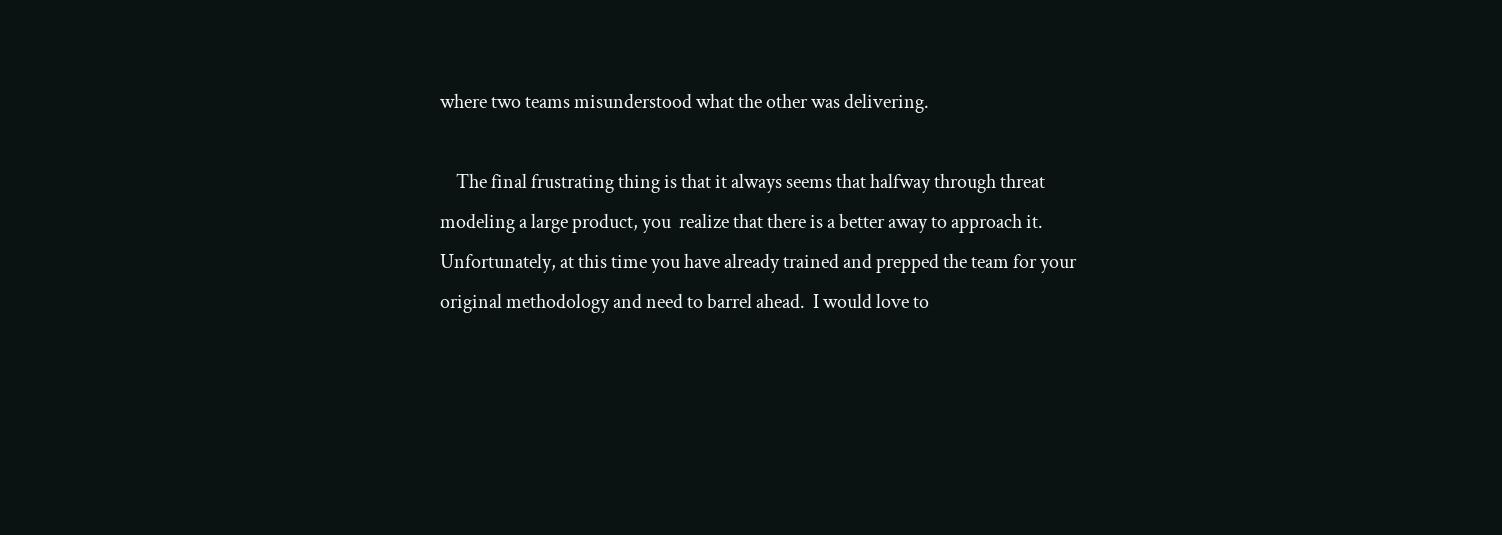where two teams misunderstood what the other was delivering.

    The final frustrating thing is that it always seems that halfway through threat modeling a large product, you  realize that there is a better away to approach it.  Unfortunately, at this time you have already trained and prepped the team for your original methodology and need to barrel ahead.  I would love to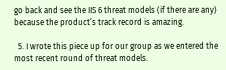go back and see the IIS 6 threat models (if there are any) because the product’s track record is amazing.

  5. I wrote this piece up for our group as we entered the most recent round of threat models.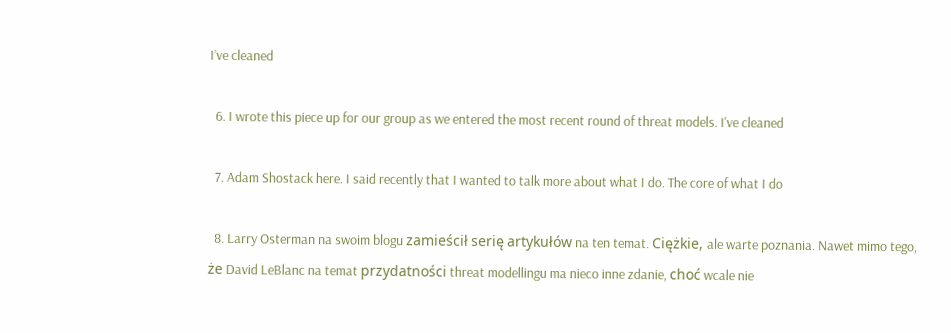I’ve cleaned

  6. I wrote this piece up for our group as we entered the most recent round of threat models. I've cleaned

  7. Adam Shostack here. I said recently that I wanted to talk more about what I do. The core of what I do

  8. Larry Osterman na swoim blogu zamieścił serię artykułów na ten temat. Ciężkie, ale warte poznania. Nawet mimo tego, że David LeBlanc na temat przydatności threat modellingu ma nieco inne zdanie, choć wcale nie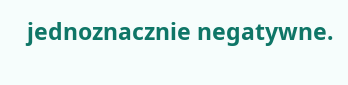jednoznacznie negatywne.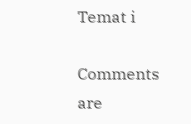Temat i

Comments are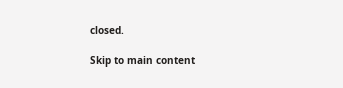closed.

Skip to main content